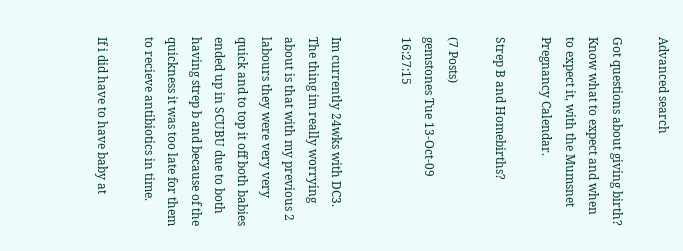Advanced search

Got questions about giving birth? Know what to expect and when to expect it, with the Mumsnet Pregnancy Calendar.

Strep B and Homebirths?

(7 Posts)
gemstones Tue 13-Oct-09 16:27:15


Im currently 24wks with DC3.
The thing im really worrying about is that with my previous 2 labours they were very very quick and to top it off both babies ended up in SCUBU due to both having strep b and because of the quickness it was too late for them to recieve antibiotics in time.

If i did have to have baby at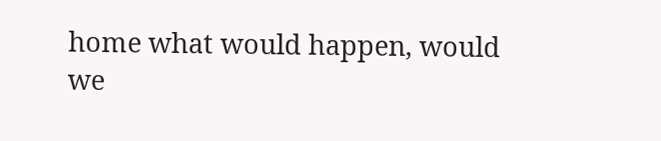home what would happen, would we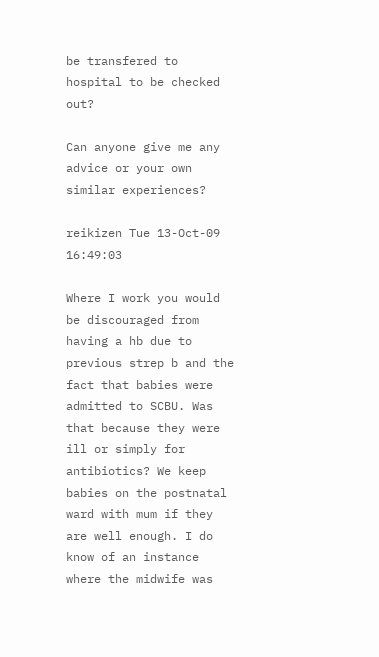be transfered to hospital to be checked out?

Can anyone give me any advice or your own similar experiences?

reikizen Tue 13-Oct-09 16:49:03

Where I work you would be discouraged from having a hb due to previous strep b and the fact that babies were admitted to SCBU. Was that because they were ill or simply for antibiotics? We keep babies on the postnatal ward with mum if they are well enough. I do know of an instance where the midwife was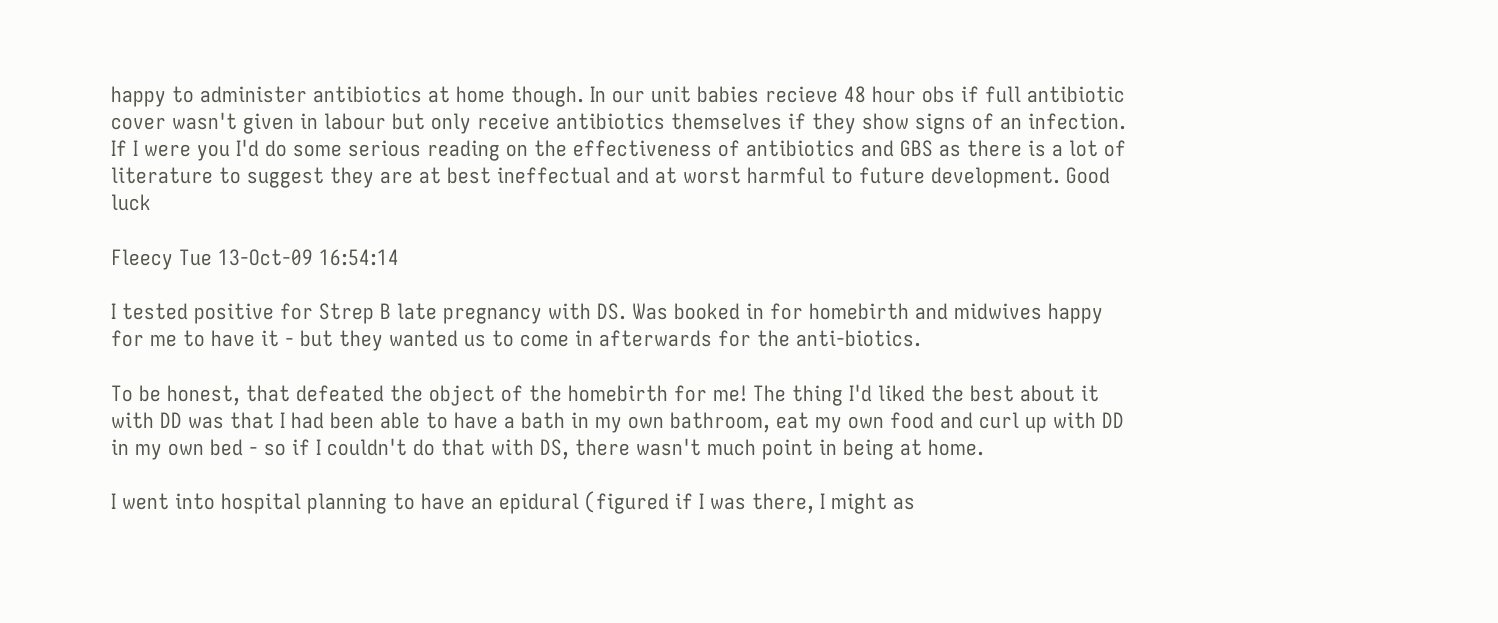happy to administer antibiotics at home though. In our unit babies recieve 48 hour obs if full antibiotic cover wasn't given in labour but only receive antibiotics themselves if they show signs of an infection. If I were you I'd do some serious reading on the effectiveness of antibiotics and GBS as there is a lot of literature to suggest they are at best ineffectual and at worst harmful to future development. Good luck

Fleecy Tue 13-Oct-09 16:54:14

I tested positive for Strep B late pregnancy with DS. Was booked in for homebirth and midwives happy for me to have it - but they wanted us to come in afterwards for the anti-biotics.

To be honest, that defeated the object of the homebirth for me! The thing I'd liked the best about it with DD was that I had been able to have a bath in my own bathroom, eat my own food and curl up with DD in my own bed - so if I couldn't do that with DS, there wasn't much point in being at home.

I went into hospital planning to have an epidural (figured if I was there, I might as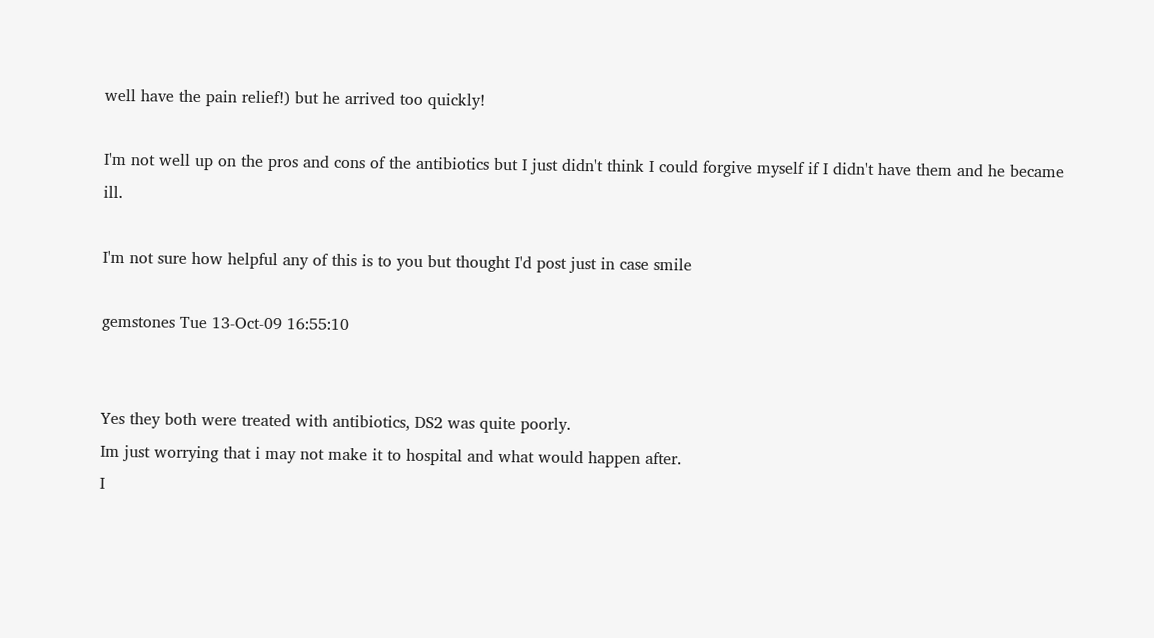well have the pain relief!) but he arrived too quickly!

I'm not well up on the pros and cons of the antibiotics but I just didn't think I could forgive myself if I didn't have them and he became ill.

I'm not sure how helpful any of this is to you but thought I'd post just in case smile

gemstones Tue 13-Oct-09 16:55:10


Yes they both were treated with antibiotics, DS2 was quite poorly.
Im just worrying that i may not make it to hospital and what would happen after.
I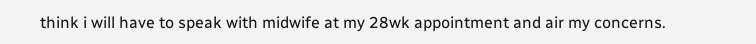think i will have to speak with midwife at my 28wk appointment and air my concerns.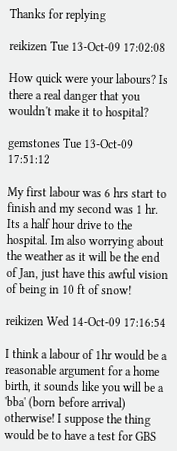Thanks for replying

reikizen Tue 13-Oct-09 17:02:08

How quick were your labours? Is there a real danger that you wouldn't make it to hospital?

gemstones Tue 13-Oct-09 17:51:12

My first labour was 6 hrs start to finish and my second was 1 hr. Its a half hour drive to the hospital. Im also worrying about the weather as it will be the end of Jan, just have this awful vision of being in 10 ft of snow!

reikizen Wed 14-Oct-09 17:16:54

I think a labour of 1hr would be a reasonable argument for a home birth, it sounds like you will be a 'bba' (born before arrival) otherwise! I suppose the thing would be to have a test for GBS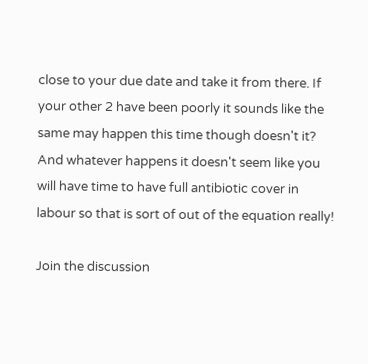close to your due date and take it from there. If your other 2 have been poorly it sounds like the same may happen this time though doesn't it? And whatever happens it doesn't seem like you will have time to have full antibiotic cover in labour so that is sort of out of the equation really!

Join the discussion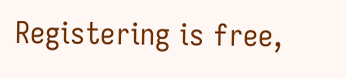Registering is free,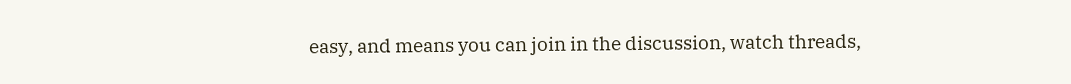easy, and means you can join in the discussion, watch threads,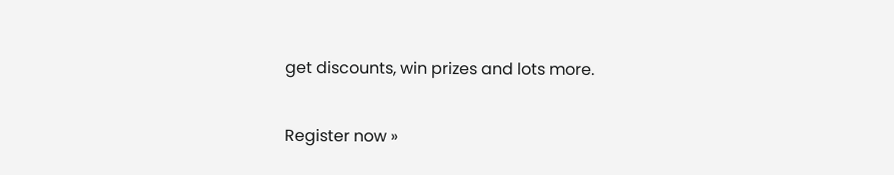get discounts, win prizes and lots more.

Register now »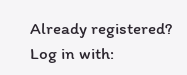Already registered? Log in with: